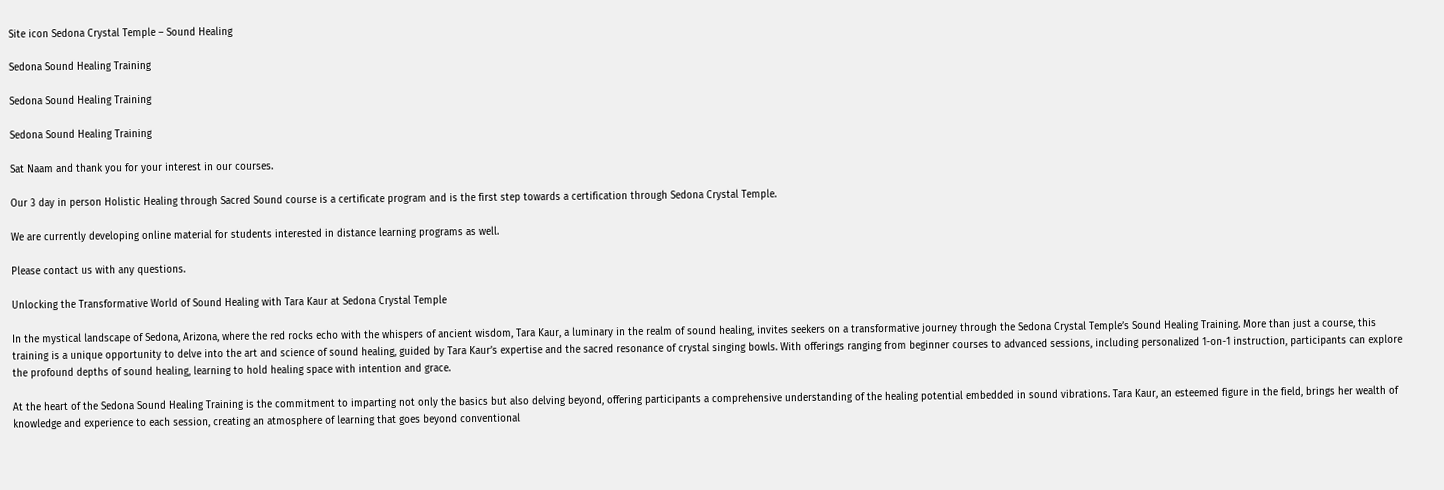Site icon Sedona Crystal Temple – Sound Healing

Sedona Sound Healing Training

Sedona Sound Healing Training

Sedona Sound Healing Training

Sat Naam and thank you for your interest in our courses.

Our 3 day in person Holistic Healing through Sacred Sound course is a certificate program and is the first step towards a certification through Sedona Crystal Temple.

We are currently developing online material for students interested in distance learning programs as well.

Please contact us with any questions.

Unlocking the Transformative World of Sound Healing with Tara Kaur at Sedona Crystal Temple

In the mystical landscape of Sedona, Arizona, where the red rocks echo with the whispers of ancient wisdom, Tara Kaur, a luminary in the realm of sound healing, invites seekers on a transformative journey through the Sedona Crystal Temple’s Sound Healing Training. More than just a course, this training is a unique opportunity to delve into the art and science of sound healing, guided by Tara Kaur’s expertise and the sacred resonance of crystal singing bowls. With offerings ranging from beginner courses to advanced sessions, including personalized 1-on-1 instruction, participants can explore the profound depths of sound healing, learning to hold healing space with intention and grace.

At the heart of the Sedona Sound Healing Training is the commitment to imparting not only the basics but also delving beyond, offering participants a comprehensive understanding of the healing potential embedded in sound vibrations. Tara Kaur, an esteemed figure in the field, brings her wealth of knowledge and experience to each session, creating an atmosphere of learning that goes beyond conventional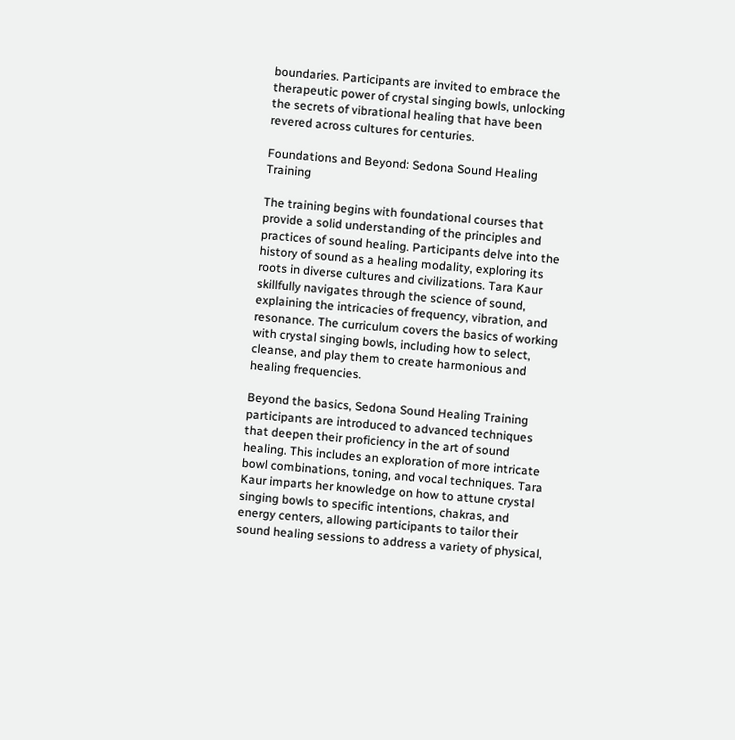boundaries. Participants are invited to embrace the therapeutic power of crystal singing bowls, unlocking the secrets of vibrational healing that have been revered across cultures for centuries.

Foundations and Beyond: Sedona Sound Healing Training

The training begins with foundational courses that provide a solid understanding of the principles and practices of sound healing. Participants delve into the history of sound as a healing modality, exploring its roots in diverse cultures and civilizations. Tara Kaur skillfully navigates through the science of sound, explaining the intricacies of frequency, vibration, and resonance. The curriculum covers the basics of working with crystal singing bowls, including how to select, cleanse, and play them to create harmonious and healing frequencies.

Beyond the basics, Sedona Sound Healing Training participants are introduced to advanced techniques that deepen their proficiency in the art of sound healing. This includes an exploration of more intricate bowl combinations, toning, and vocal techniques. Tara Kaur imparts her knowledge on how to attune crystal singing bowls to specific intentions, chakras, and energy centers, allowing participants to tailor their sound healing sessions to address a variety of physical,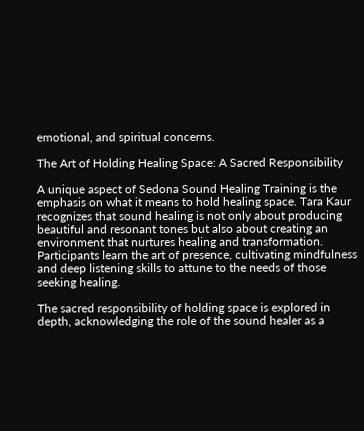emotional, and spiritual concerns.

The Art of Holding Healing Space: A Sacred Responsibility

A unique aspect of Sedona Sound Healing Training is the emphasis on what it means to hold healing space. Tara Kaur recognizes that sound healing is not only about producing beautiful and resonant tones but also about creating an environment that nurtures healing and transformation. Participants learn the art of presence, cultivating mindfulness and deep listening skills to attune to the needs of those seeking healing.

The sacred responsibility of holding space is explored in depth, acknowledging the role of the sound healer as a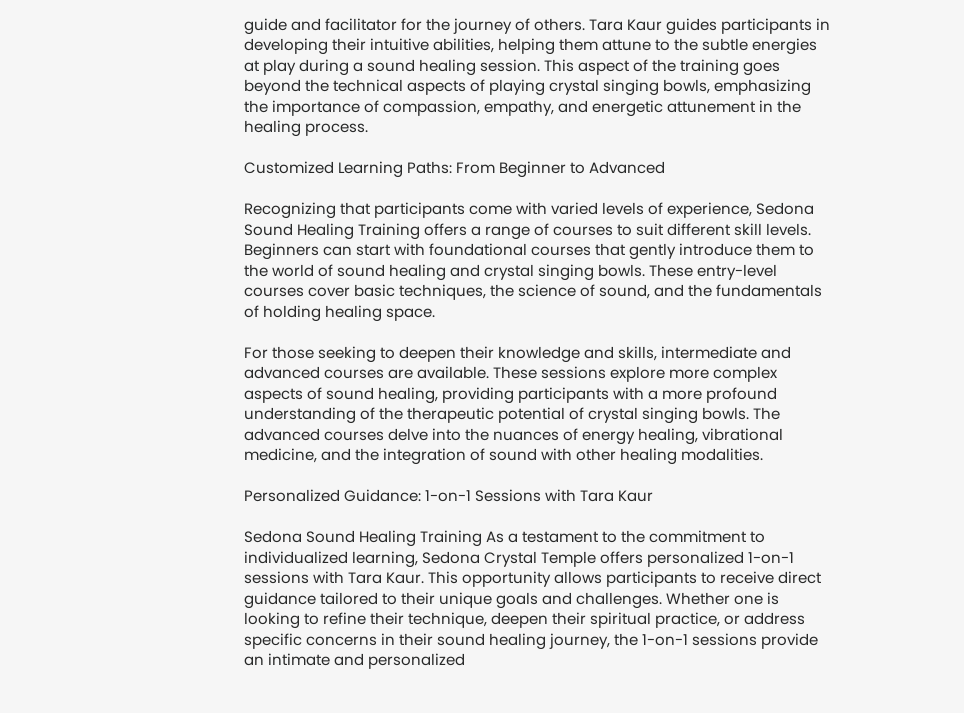guide and facilitator for the journey of others. Tara Kaur guides participants in developing their intuitive abilities, helping them attune to the subtle energies at play during a sound healing session. This aspect of the training goes beyond the technical aspects of playing crystal singing bowls, emphasizing the importance of compassion, empathy, and energetic attunement in the healing process.

Customized Learning Paths: From Beginner to Advanced

Recognizing that participants come with varied levels of experience, Sedona Sound Healing Training offers a range of courses to suit different skill levels. Beginners can start with foundational courses that gently introduce them to the world of sound healing and crystal singing bowls. These entry-level courses cover basic techniques, the science of sound, and the fundamentals of holding healing space.

For those seeking to deepen their knowledge and skills, intermediate and advanced courses are available. These sessions explore more complex aspects of sound healing, providing participants with a more profound understanding of the therapeutic potential of crystal singing bowls. The advanced courses delve into the nuances of energy healing, vibrational medicine, and the integration of sound with other healing modalities.

Personalized Guidance: 1-on-1 Sessions with Tara Kaur

Sedona Sound Healing Training As a testament to the commitment to individualized learning, Sedona Crystal Temple offers personalized 1-on-1 sessions with Tara Kaur. This opportunity allows participants to receive direct guidance tailored to their unique goals and challenges. Whether one is looking to refine their technique, deepen their spiritual practice, or address specific concerns in their sound healing journey, the 1-on-1 sessions provide an intimate and personalized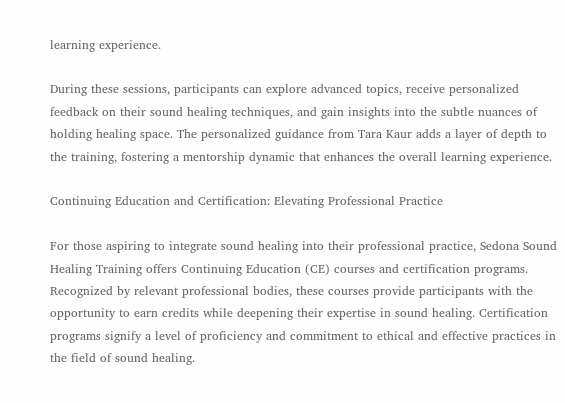learning experience.

During these sessions, participants can explore advanced topics, receive personalized feedback on their sound healing techniques, and gain insights into the subtle nuances of holding healing space. The personalized guidance from Tara Kaur adds a layer of depth to the training, fostering a mentorship dynamic that enhances the overall learning experience.

Continuing Education and Certification: Elevating Professional Practice

For those aspiring to integrate sound healing into their professional practice, Sedona Sound Healing Training offers Continuing Education (CE) courses and certification programs. Recognized by relevant professional bodies, these courses provide participants with the opportunity to earn credits while deepening their expertise in sound healing. Certification programs signify a level of proficiency and commitment to ethical and effective practices in the field of sound healing.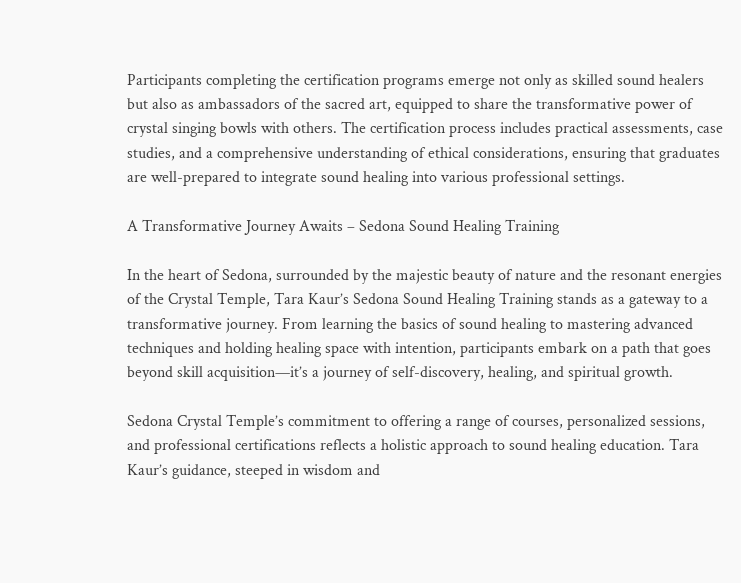Participants completing the certification programs emerge not only as skilled sound healers but also as ambassadors of the sacred art, equipped to share the transformative power of crystal singing bowls with others. The certification process includes practical assessments, case studies, and a comprehensive understanding of ethical considerations, ensuring that graduates are well-prepared to integrate sound healing into various professional settings.

A Transformative Journey Awaits – Sedona Sound Healing Training

In the heart of Sedona, surrounded by the majestic beauty of nature and the resonant energies of the Crystal Temple, Tara Kaur’s Sedona Sound Healing Training stands as a gateway to a transformative journey. From learning the basics of sound healing to mastering advanced techniques and holding healing space with intention, participants embark on a path that goes beyond skill acquisition—it’s a journey of self-discovery, healing, and spiritual growth.

Sedona Crystal Temple’s commitment to offering a range of courses, personalized sessions, and professional certifications reflects a holistic approach to sound healing education. Tara Kaur’s guidance, steeped in wisdom and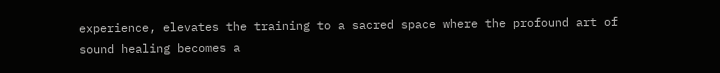experience, elevates the training to a sacred space where the profound art of sound healing becomes a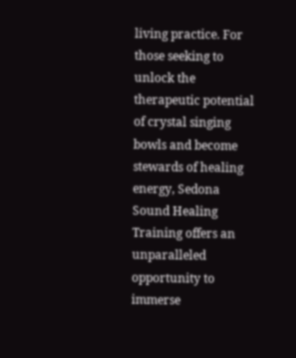living practice. For those seeking to unlock the therapeutic potential of crystal singing bowls and become stewards of healing energy, Sedona Sound Healing Training offers an unparalleled opportunity to immerse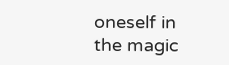oneself in the magic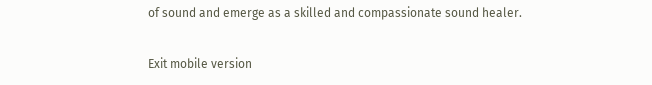of sound and emerge as a skilled and compassionate sound healer.

Exit mobile version